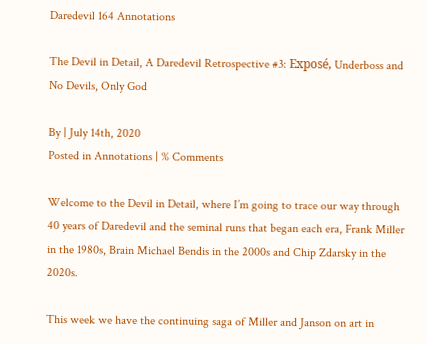Daredevil 164 Annotations

The Devil in Detail, A Daredevil Retrospective #3: Exposé, Underboss and No Devils, Only God

By | July 14th, 2020
Posted in Annotations | % Comments

Welcome to the Devil in Detail, where I’m going to trace our way through 40 years of Daredevil and the seminal runs that began each era, Frank Miller in the 1980s, Brain Michael Bendis in the 2000s and Chip Zdarsky in the 2020s.

This week we have the continuing saga of Miller and Janson on art in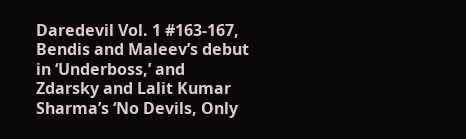Daredevil Vol. 1 #163-167, Bendis and Maleev’s debut in ‘Underboss,’ and Zdarsky and Lalit Kumar Sharma’s ‘No Devils, Only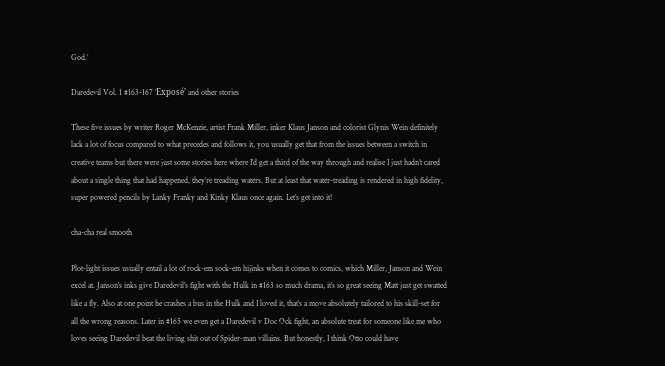God.’

Daredevil Vol. 1 #163-167 ‘Exposé’ and other stories

These five issues by writer Roger McKenzie, artist Frank Miller, inker Klaus Janson and colorist Glynis Wein definitely lack a lot of focus compared to what precedes and follows it, you usually get that from the issues between a switch in creative teams but there were just some stories here where I’d get a third of the way through and realise I just hadn’t cared about a single thing that had happened, they’re treading waters. But at least that water-treading is rendered in high fidelity, super powered pencils by Lanky Franky and Kinky Klaus once again. Let’s get into it!

cha-cha real smooth

Plot-light issues usually entail a lot of rock-em sock-em hijinks when it comes to comics, which Miller, Janson and Wein excel at. Janson’s inks give Daredevil’s fight with the Hulk in #163 so much drama, it’s so great seeing Matt just get swatted like a fly. Also at one point he crashes a bus in the Hulk and I loved it, that’s a move absolutely tailored to his skill-set for all the wrong reasons. Later in #165 we even get a Daredevil v Doc Ock fight, an absolute treat for someone like me who loves seeing Daredevil beat the living shit out of Spider-man villains. But honestly, I think Otto could have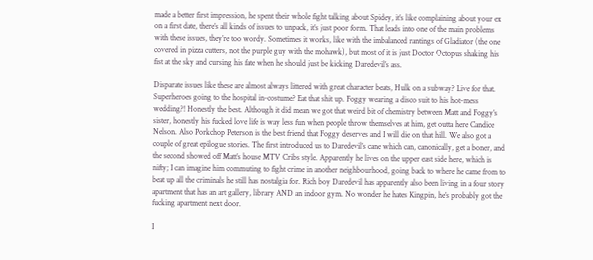made a better first impression, he spent their whole fight talking about Spidey, it’s like complaining about your ex on a first date, there’s all kinds of issues to unpack, it’s just poor form. That leads into one of the main problems with these issues, they’re too wordy. Sometimes it works, like with the imbalanced rantings of Gladiator (the one covered in pizza cutters, not the purple guy with the mohawk), but most of it is just Doctor Octopus shaking his fist at the sky and cursing his fate when he should just be kicking Daredevil’s ass.

Disparate issues like these are almost always littered with great character beats, Hulk on a subway? Live for that. Superheroes going to the hospital in-costume? Eat that shit up. Foggy wearing a disco suit to his hot-mess wedding?! Honestly the best. Although it did mean we got that weird bit of chemistry between Matt and Foggy’s sister, honestly his fucked love life is way less fun when people throw themselves at him, get outta here Candice Nelson. Also Porkchop Peterson is the best friend that Foggy deserves and I will die on that hill. We also got a couple of great epilogue stories. The first introduced us to Daredevil’s cane which can, canonically, get a boner, and the second showed off Matt’s house MTV Cribs style. Apparently he lives on the upper east side here, which is nifty; I can imagine him commuting to fight crime in another neighbourhood, going back to where he came from to beat up all the criminals he still has nostalgia for. Rich boy Daredevil has apparently also been living in a four story apartment that has an art gallery, library AND an indoor gym. No wonder he hates Kingpin, he’s probably got the fucking apartment next door.

I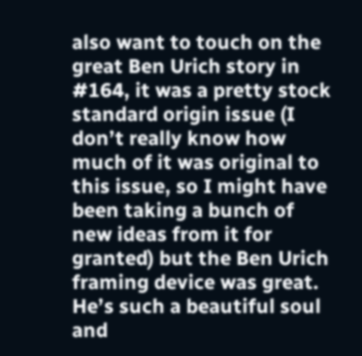also want to touch on the great Ben Urich story in #164, it was a pretty stock standard origin issue (I don’t really know how much of it was original to this issue, so I might have been taking a bunch of new ideas from it for granted) but the Ben Urich framing device was great. He’s such a beautiful soul and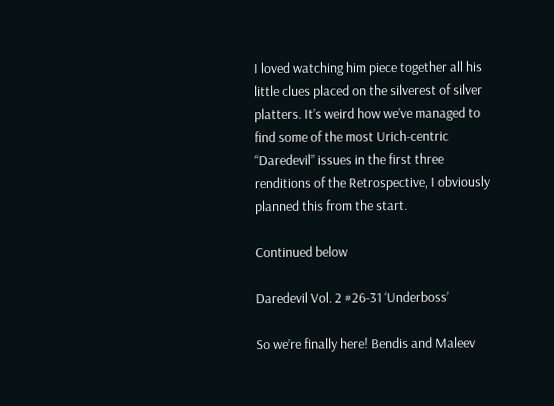I loved watching him piece together all his little clues placed on the silverest of silver platters. It’s weird how we’ve managed to find some of the most Urich-centric “Daredevil” issues in the first three renditions of the Retrospective, I obviously planned this from the start.

Continued below

Daredevil Vol. 2 #26-31 ‘Underboss’

So we’re finally here! Bendis and Maleev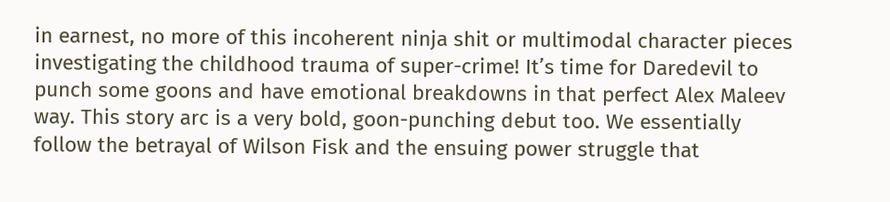in earnest, no more of this incoherent ninja shit or multimodal character pieces investigating the childhood trauma of super-crime! It’s time for Daredevil to punch some goons and have emotional breakdowns in that perfect Alex Maleev way. This story arc is a very bold, goon-punching debut too. We essentially follow the betrayal of Wilson Fisk and the ensuing power struggle that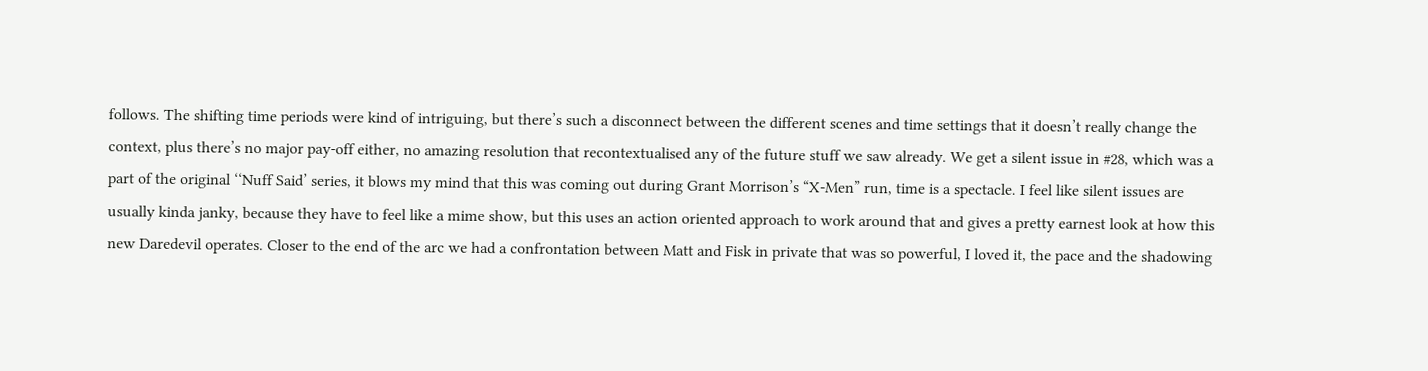follows. The shifting time periods were kind of intriguing, but there’s such a disconnect between the different scenes and time settings that it doesn’t really change the context, plus there’s no major pay-off either, no amazing resolution that recontextualised any of the future stuff we saw already. We get a silent issue in #28, which was a part of the original ‘‘Nuff Said’ series, it blows my mind that this was coming out during Grant Morrison’s “X-Men” run, time is a spectacle. I feel like silent issues are usually kinda janky, because they have to feel like a mime show, but this uses an action oriented approach to work around that and gives a pretty earnest look at how this new Daredevil operates. Closer to the end of the arc we had a confrontation between Matt and Fisk in private that was so powerful, I loved it, the pace and the shadowing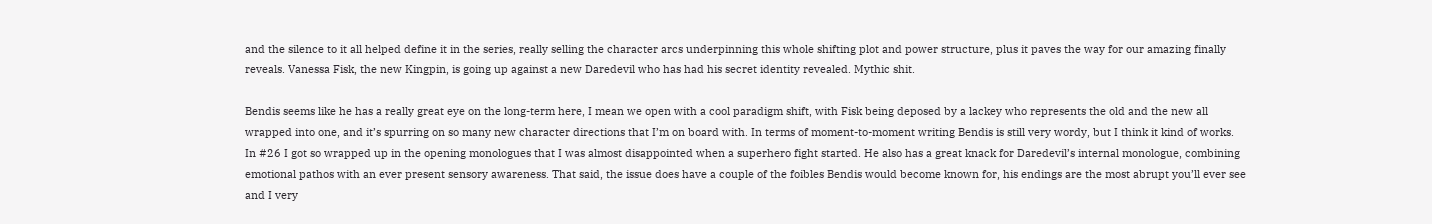and the silence to it all helped define it in the series, really selling the character arcs underpinning this whole shifting plot and power structure, plus it paves the way for our amazing finally reveals. Vanessa Fisk, the new Kingpin, is going up against a new Daredevil who has had his secret identity revealed. Mythic shit.

Bendis seems like he has a really great eye on the long-term here, I mean we open with a cool paradigm shift, with Fisk being deposed by a lackey who represents the old and the new all wrapped into one, and it’s spurring on so many new character directions that I’m on board with. In terms of moment-to-moment writing Bendis is still very wordy, but I think it kind of works. In #26 I got so wrapped up in the opening monologues that I was almost disappointed when a superhero fight started. He also has a great knack for Daredevil’s internal monologue, combining emotional pathos with an ever present sensory awareness. That said, the issue does have a couple of the foibles Bendis would become known for, his endings are the most abrupt you’ll ever see and I very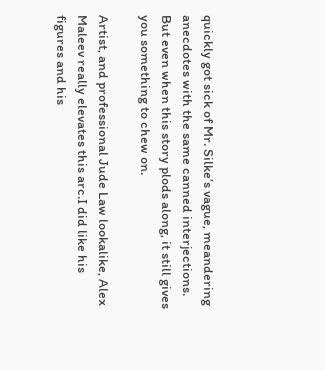quickly got sick of Mr. Silke’s vague, meandering anecdotes with the same canned interjections. But even when this story plods along, it still gives you something to chew on.

Artist, and professional Jude Law lookalike, Alex Maleev really elevates this arc.I did like his figures and his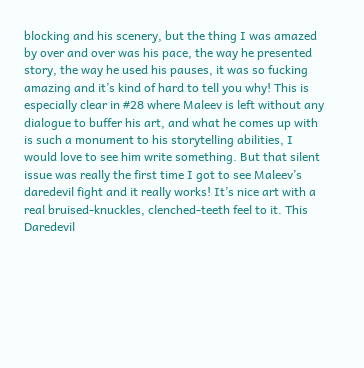blocking and his scenery, but the thing I was amazed by over and over was his pace, the way he presented story, the way he used his pauses, it was so fucking amazing and it’s kind of hard to tell you why! This is especially clear in #28 where Maleev is left without any dialogue to buffer his art, and what he comes up with is such a monument to his storytelling abilities, I would love to see him write something. But that silent issue was really the first time I got to see Maleev’s daredevil fight and it really works! It’s nice art with a real bruised-knuckles, clenched-teeth feel to it. This Daredevil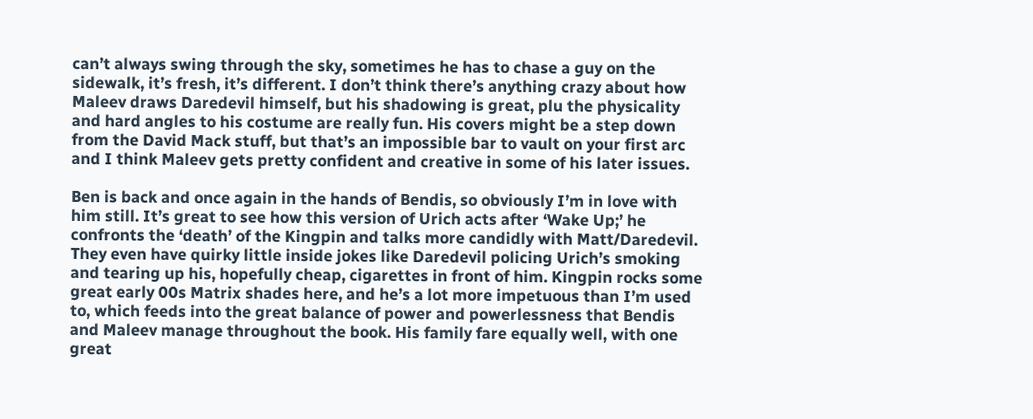can’t always swing through the sky, sometimes he has to chase a guy on the sidewalk, it’s fresh, it’s different. I don’t think there’s anything crazy about how Maleev draws Daredevil himself, but his shadowing is great, plu the physicality and hard angles to his costume are really fun. His covers might be a step down from the David Mack stuff, but that’s an impossible bar to vault on your first arc and I think Maleev gets pretty confident and creative in some of his later issues.

Ben is back and once again in the hands of Bendis, so obviously I’m in love with him still. It’s great to see how this version of Urich acts after ‘Wake Up;’ he confronts the ‘death’ of the Kingpin and talks more candidly with Matt/Daredevil. They even have quirky little inside jokes like Daredevil policing Urich’s smoking and tearing up his, hopefully cheap, cigarettes in front of him. Kingpin rocks some great early 00s Matrix shades here, and he’s a lot more impetuous than I’m used to, which feeds into the great balance of power and powerlessness that Bendis and Maleev manage throughout the book. His family fare equally well, with one great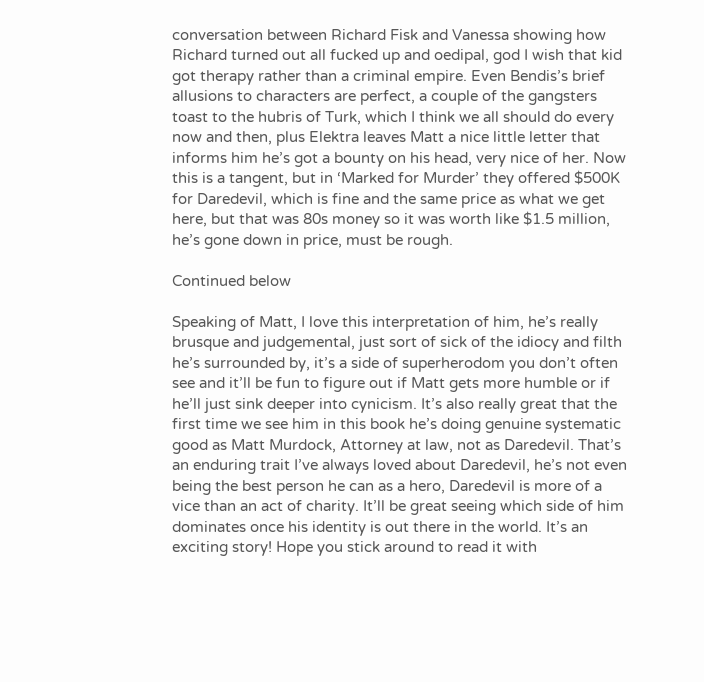conversation between Richard Fisk and Vanessa showing how Richard turned out all fucked up and oedipal, god I wish that kid got therapy rather than a criminal empire. Even Bendis’s brief allusions to characters are perfect, a couple of the gangsters toast to the hubris of Turk, which I think we all should do every now and then, plus Elektra leaves Matt a nice little letter that informs him he’s got a bounty on his head, very nice of her. Now this is a tangent, but in ‘Marked for Murder’ they offered $500K for Daredevil, which is fine and the same price as what we get here, but that was 80s money so it was worth like $1.5 million, he’s gone down in price, must be rough.

Continued below

Speaking of Matt, I love this interpretation of him, he’s really brusque and judgemental, just sort of sick of the idiocy and filth he’s surrounded by, it’s a side of superherodom you don’t often see and it’ll be fun to figure out if Matt gets more humble or if he’ll just sink deeper into cynicism. It’s also really great that the first time we see him in this book he’s doing genuine systematic good as Matt Murdock, Attorney at law, not as Daredevil. That’s an enduring trait I’ve always loved about Daredevil, he’s not even being the best person he can as a hero, Daredevil is more of a vice than an act of charity. It’ll be great seeing which side of him dominates once his identity is out there in the world. It’s an exciting story! Hope you stick around to read it with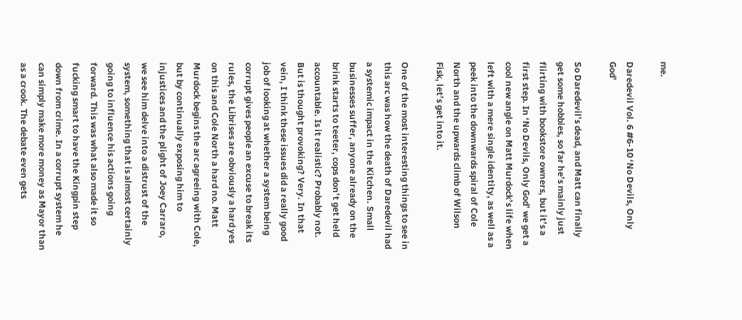me.

Daredevil Vol. 6 #6-10 ‘No Devils, Only God’

So Daredevil’s dead, and Matt can finally get some hobbies, so far he’s mainly just flirting with bookstore owners, but it’s a first step. In ‘No Devils, Only God’ we get a cool new angle on Matt Murdock’s life when left with a mere single identity, as well as a peek into the downwards spiral of Cole North and the upwards climb of Wilson Fisk, let’s get into it.

One of the most interesting things to see in this arc was how the death of Daredevil had a systemic impact in the Kitchen. Small businesses suffer, anyone already on the brink starts to teeter, cops don’t get held accountable. Is it realistic? Probably not. But is thought provoking? Very. In that vein, I think these issues did a really good job of looking at whether a system being corrupt gives people an excuse to break its rules, the Librises are obviously a hard yes on this and Cole North a hard no. Matt Murdock begins the arc agreeing with Cole, but by continually exposing him to injustices and the plight of Joey Carraro, we see him delve into a distrust of the system, something that is almost certainly going to influence his actions going forward. This was what also made it so fucking smart to have the Kingpin step down from crime. In a corrupt system he can simply make more money as Mayor than as a crook. The debate even gets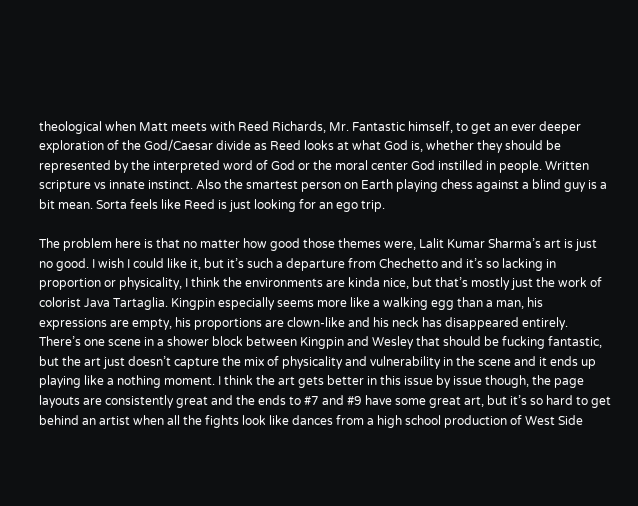theological when Matt meets with Reed Richards, Mr. Fantastic himself, to get an ever deeper exploration of the God/Caesar divide as Reed looks at what God is, whether they should be represented by the interpreted word of God or the moral center God instilled in people. Written scripture vs innate instinct. Also the smartest person on Earth playing chess against a blind guy is a bit mean. Sorta feels like Reed is just looking for an ego trip.

The problem here is that no matter how good those themes were, Lalit Kumar Sharma’s art is just no good. I wish I could like it, but it’s such a departure from Chechetto and it’s so lacking in proportion or physicality, I think the environments are kinda nice, but that’s mostly just the work of colorist Java Tartaglia. Kingpin especially seems more like a walking egg than a man, his expressions are empty, his proportions are clown-like and his neck has disappeared entirely. There’s one scene in a shower block between Kingpin and Wesley that should be fucking fantastic, but the art just doesn’t capture the mix of physicality and vulnerability in the scene and it ends up playing like a nothing moment. I think the art gets better in this issue by issue though, the page layouts are consistently great and the ends to #7 and #9 have some great art, but it’s so hard to get behind an artist when all the fights look like dances from a high school production of West Side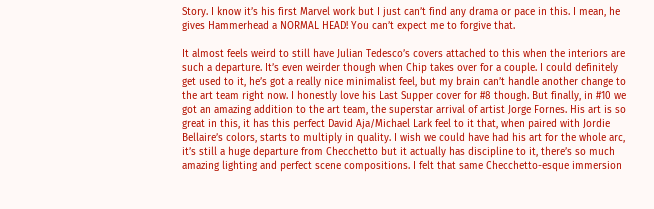Story. I know it’s his first Marvel work but I just can’t find any drama or pace in this. I mean, he gives Hammerhead a NORMAL HEAD! You can’t expect me to forgive that.

It almost feels weird to still have Julian Tedesco’s covers attached to this when the interiors are such a departure. It’s even weirder though when Chip takes over for a couple. I could definitely get used to it, he’s got a really nice minimalist feel, but my brain can’t handle another change to the art team right now. I honestly love his Last Supper cover for #8 though. But finally, in #10 we got an amazing addition to the art team, the superstar arrival of artist Jorge Fornes. His art is so great in this, it has this perfect David Aja/Michael Lark feel to it that, when paired with Jordie Bellaire’s colors, starts to multiply in quality. I wish we could have had his art for the whole arc, it’s still a huge departure from Checchetto but it actually has discipline to it, there’s so much amazing lighting and perfect scene compositions. I felt that same Checchetto-esque immersion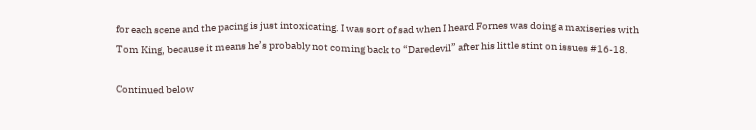for each scene and the pacing is just intoxicating. I was sort of sad when I heard Fornes was doing a maxiseries with Tom King, because it means he’s probably not coming back to “Daredevil” after his little stint on issues #16-18.

Continued below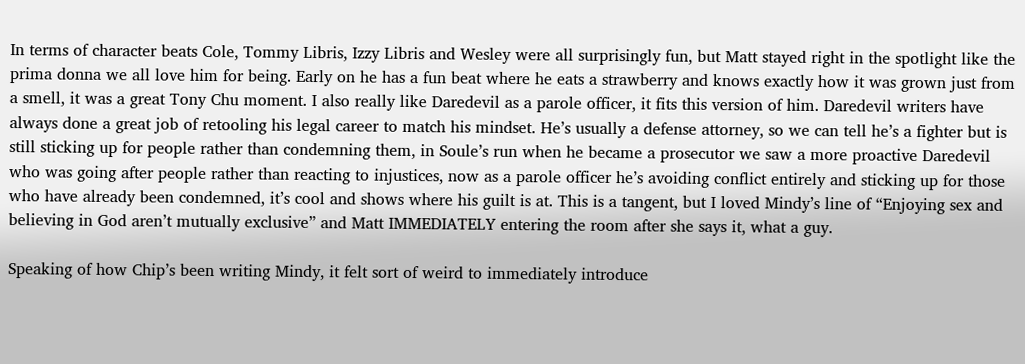In terms of character beats Cole, Tommy Libris, Izzy Libris and Wesley were all surprisingly fun, but Matt stayed right in the spotlight like the prima donna we all love him for being. Early on he has a fun beat where he eats a strawberry and knows exactly how it was grown just from a smell, it was a great Tony Chu moment. I also really like Daredevil as a parole officer, it fits this version of him. Daredevil writers have always done a great job of retooling his legal career to match his mindset. He’s usually a defense attorney, so we can tell he’s a fighter but is still sticking up for people rather than condemning them, in Soule’s run when he became a prosecutor we saw a more proactive Daredevil who was going after people rather than reacting to injustices, now as a parole officer he’s avoiding conflict entirely and sticking up for those who have already been condemned, it’s cool and shows where his guilt is at. This is a tangent, but I loved Mindy’s line of “Enjoying sex and believing in God aren’t mutually exclusive” and Matt IMMEDIATELY entering the room after she says it, what a guy.

Speaking of how Chip’s been writing Mindy, it felt sort of weird to immediately introduce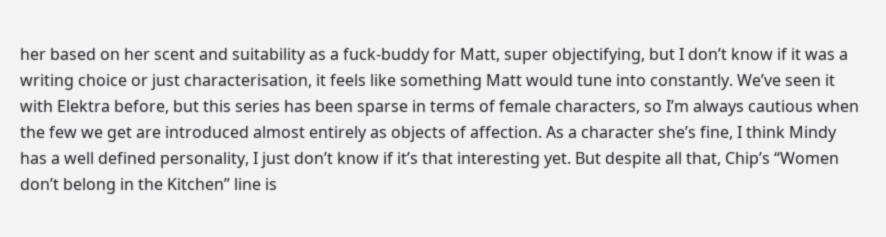her based on her scent and suitability as a fuck-buddy for Matt, super objectifying, but I don’t know if it was a writing choice or just characterisation, it feels like something Matt would tune into constantly. We’ve seen it with Elektra before, but this series has been sparse in terms of female characters, so I’m always cautious when the few we get are introduced almost entirely as objects of affection. As a character she’s fine, I think Mindy has a well defined personality, I just don’t know if it’s that interesting yet. But despite all that, Chip’s “Women don’t belong in the Kitchen” line is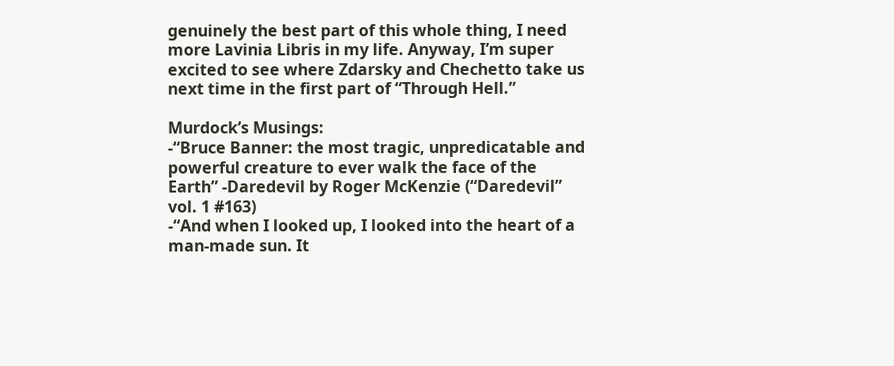genuinely the best part of this whole thing, I need more Lavinia Libris in my life. Anyway, I’m super excited to see where Zdarsky and Chechetto take us next time in the first part of “Through Hell.”

Murdock’s Musings:
-“Bruce Banner: the most tragic, unpredicatable and powerful creature to ever walk the face of the Earth” -Daredevil by Roger McKenzie (“Daredevil” vol. 1 #163)
-“And when I looked up, I looked into the heart of a man-made sun. It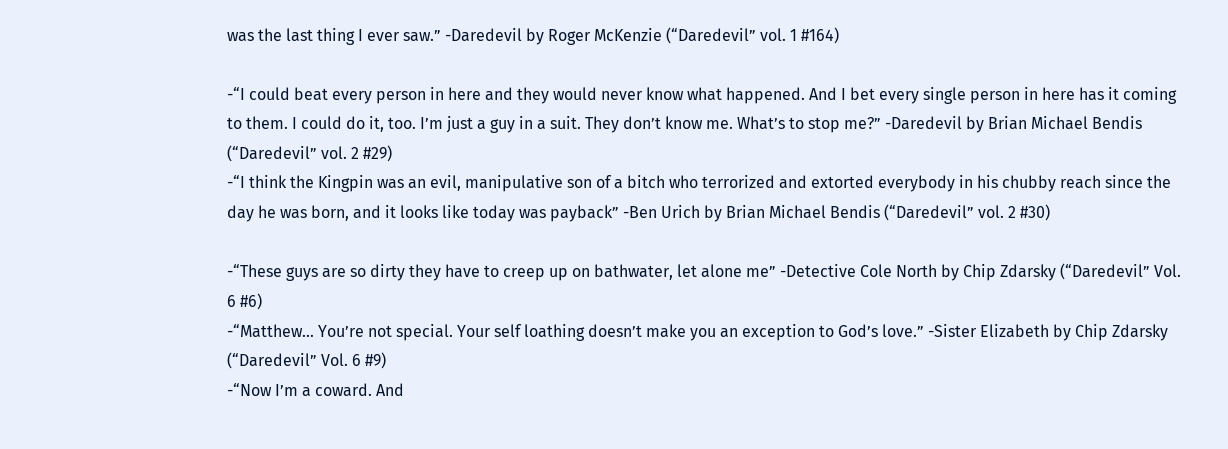was the last thing I ever saw.” -Daredevil by Roger McKenzie (“Daredevil” vol. 1 #164)

-“I could beat every person in here and they would never know what happened. And I bet every single person in here has it coming to them. I could do it, too. I’m just a guy in a suit. They don’t know me. What’s to stop me?” -Daredevil by Brian Michael Bendis (“Daredevil” vol. 2 #29)
-“I think the Kingpin was an evil, manipulative son of a bitch who terrorized and extorted everybody in his chubby reach since the day he was born, and it looks like today was payback” -Ben Urich by Brian Michael Bendis (“Daredevil” vol. 2 #30)

-“These guys are so dirty they have to creep up on bathwater, let alone me” -Detective Cole North by Chip Zdarsky (“Daredevil” Vol. 6 #6)
-“Matthew… You’re not special. Your self loathing doesn’t make you an exception to God’s love.” -Sister Elizabeth by Chip Zdarsky (“Daredevil” Vol. 6 #9)
-“Now I’m a coward. And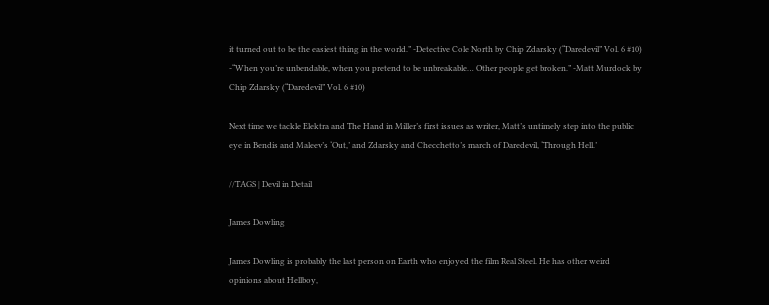it turned out to be the easiest thing in the world.” -Detective Cole North by Chip Zdarsky (“Daredevil” Vol. 6 #10)
-“When you’re unbendable, when you pretend to be unbreakable… Other people get broken.” -Matt Murdock by Chip Zdarsky (“Daredevil” Vol. 6 #10)

Next time we tackle Elektra and The Hand in Miller’s first issues as writer, Matt’s untimely step into the public eye in Bendis and Maleev’s ‘Out,’ and Zdarsky and Checchetto’s march of Daredevil, ‘Through Hell.’

//TAGS | Devil in Detail

James Dowling

James Dowling is probably the last person on Earth who enjoyed the film Real Steel. He has other weird opinions about Hellboy,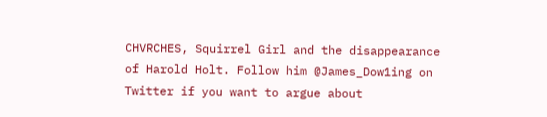CHVRCHES, Squirrel Girl and the disappearance of Harold Holt. Follow him @James_Dow1ing on Twitter if you want to argue about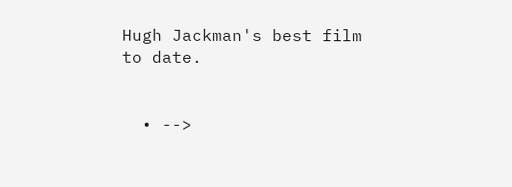Hugh Jackman's best film to date.


  • -->